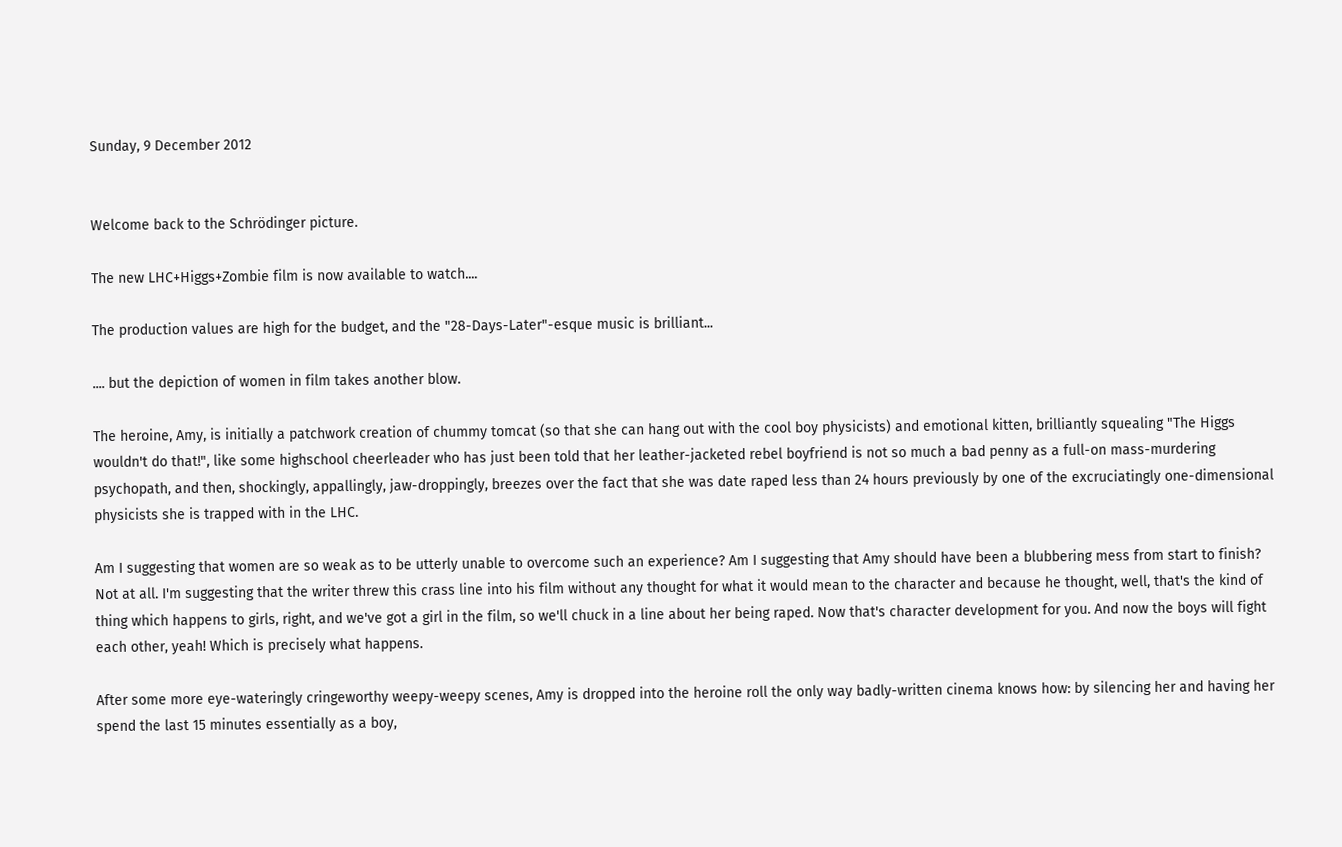Sunday, 9 December 2012


Welcome back to the Schrödinger picture.

The new LHC+Higgs+Zombie film is now available to watch....

The production values are high for the budget, and the "28-Days-Later"-esque music is brilliant...

.... but the depiction of women in film takes another blow.

The heroine, Amy, is initially a patchwork creation of chummy tomcat (so that she can hang out with the cool boy physicists) and emotional kitten, brilliantly squealing "The Higgs wouldn't do that!", like some highschool cheerleader who has just been told that her leather-jacketed rebel boyfriend is not so much a bad penny as a full-on mass-murdering psychopath, and then, shockingly, appallingly, jaw-droppingly, breezes over the fact that she was date raped less than 24 hours previously by one of the excruciatingly one-dimensional physicists she is trapped with in the LHC.

Am I suggesting that women are so weak as to be utterly unable to overcome such an experience? Am I suggesting that Amy should have been a blubbering mess from start to finish? Not at all. I'm suggesting that the writer threw this crass line into his film without any thought for what it would mean to the character and because he thought, well, that's the kind of thing which happens to girls, right, and we've got a girl in the film, so we'll chuck in a line about her being raped. Now that's character development for you. And now the boys will fight each other, yeah! Which is precisely what happens.

After some more eye-wateringly cringeworthy weepy-weepy scenes, Amy is dropped into the heroine roll the only way badly-written cinema knows how: by silencing her and having her spend the last 15 minutes essentially as a boy,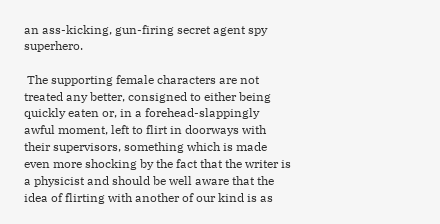an ass-kicking, gun-firing secret agent spy superhero.

 The supporting female characters are not treated any better, consigned to either being quickly eaten or, in a forehead-slappingly awful moment, left to flirt in doorways with their supervisors, something which is made even more shocking by the fact that the writer is a physicist and should be well aware that the idea of flirting with another of our kind is as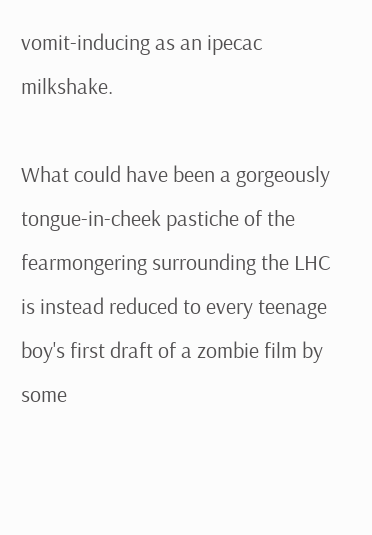vomit-inducing as an ipecac milkshake.

What could have been a gorgeously tongue-in-cheek pastiche of the fearmongering surrounding the LHC is instead reduced to every teenage boy's first draft of a zombie film by some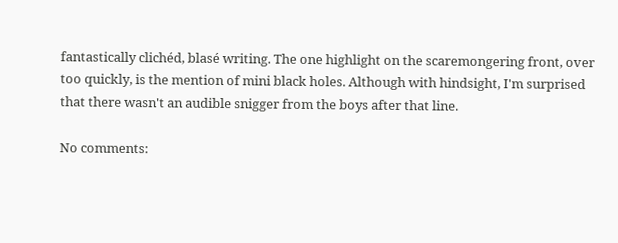fantastically clichéd, blasé writing. The one highlight on the scaremongering front, over too quickly, is the mention of mini black holes. Although with hindsight, I'm surprised that there wasn't an audible snigger from the boys after that line.

No comments: